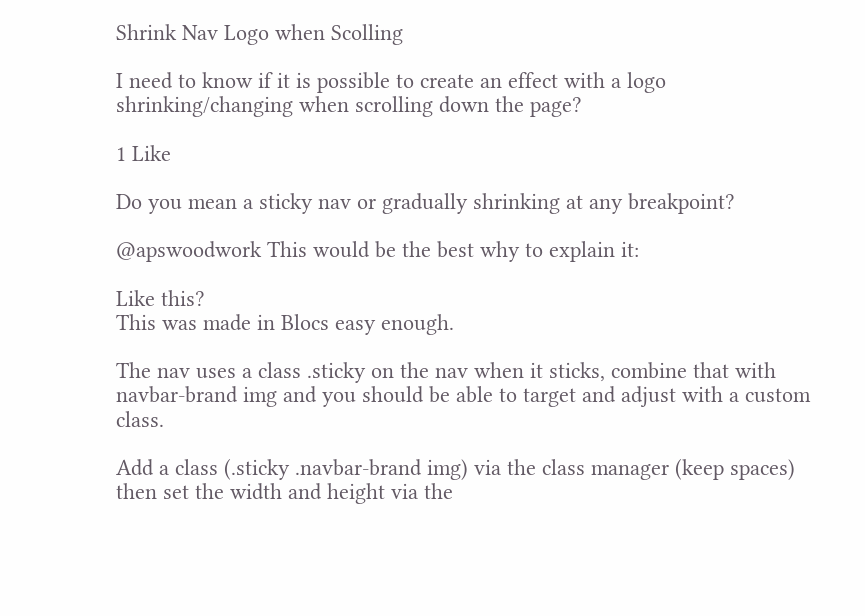Shrink Nav Logo when Scolling

I need to know if it is possible to create an effect with a logo shrinking/changing when scrolling down the page?

1 Like

Do you mean a sticky nav or gradually shrinking at any breakpoint?

@apswoodwork This would be the best why to explain it:

Like this?
This was made in Blocs easy enough.

The nav uses a class .sticky on the nav when it sticks, combine that with navbar-brand img and you should be able to target and adjust with a custom class.

Add a class (.sticky .navbar-brand img) via the class manager (keep spaces) then set the width and height via the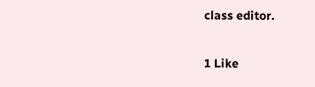class editor.

1 Like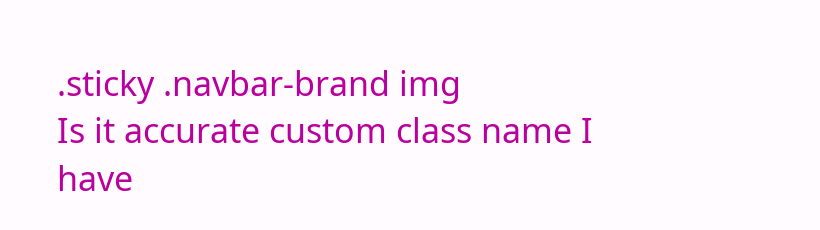.sticky .navbar-brand img
Is it accurate custom class name I have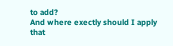to add?
And where exectly should I apply that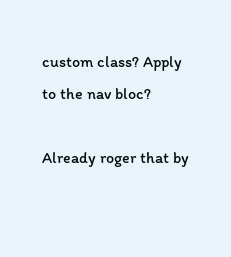custom class? Apply to the nav bloc?

Already roger that by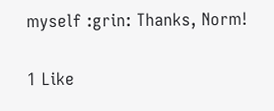myself :grin: Thanks, Norm!

1 Like